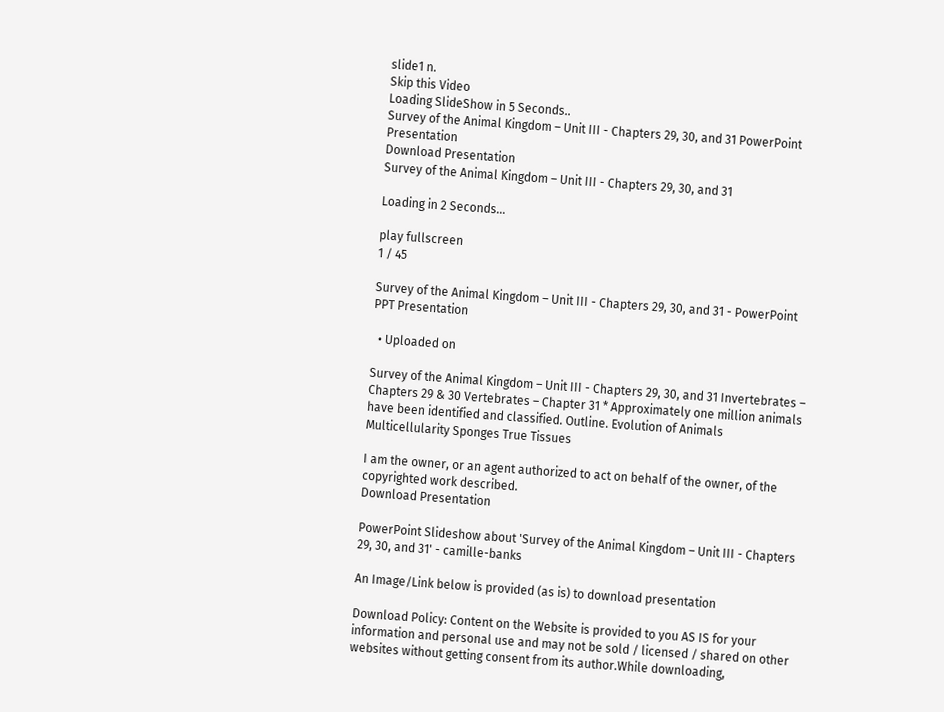slide1 n.
Skip this Video
Loading SlideShow in 5 Seconds..
Survey of the Animal Kingdom – Unit III - Chapters 29, 30, and 31 PowerPoint Presentation
Download Presentation
Survey of the Animal Kingdom – Unit III - Chapters 29, 30, and 31

Loading in 2 Seconds...

play fullscreen
1 / 45

Survey of the Animal Kingdom – Unit III - Chapters 29, 30, and 31 - PowerPoint PPT Presentation

  • Uploaded on

Survey of the Animal Kingdom – Unit III - Chapters 29, 30, and 31 Invertebrates – Chapters 29 & 30 Vertebrates – Chapter 31 * Approximately one million animals have been identified and classified. Outline. Evolution of Animals Multicellularity Sponges True Tissues

I am the owner, or an agent authorized to act on behalf of the owner, of the copyrighted work described.
Download Presentation

PowerPoint Slideshow about 'Survey of the Animal Kingdom – Unit III - Chapters 29, 30, and 31' - camille-banks

An Image/Link below is provided (as is) to download presentation

Download Policy: Content on the Website is provided to you AS IS for your information and personal use and may not be sold / licensed / shared on other websites without getting consent from its author.While downloading,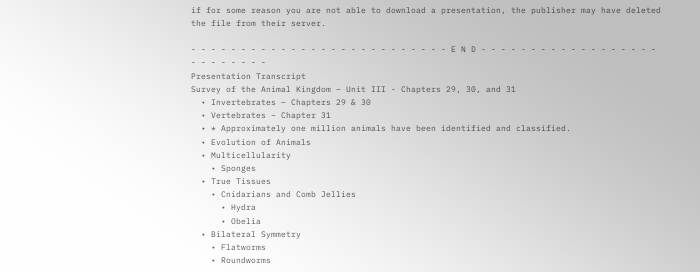if for some reason you are not able to download a presentation, the publisher may have deleted the file from their server.

- - - - - - - - - - - - - - - - - - - - - - - - - - E N D - - - - - - - - - - - - - - - - - - - - - - - - - -
Presentation Transcript
Survey of the Animal Kingdom – Unit III - Chapters 29, 30, and 31
  • Invertebrates – Chapters 29 & 30
  • Vertebrates – Chapter 31
  • * Approximately one million animals have been identified and classified.
  • Evolution of Animals
  • Multicellularity
    • Sponges
  • True Tissues
    • Cnidarians and Comb Jellies
      • Hydra
      • Obelia
  • Bilateral Symmetry
    • Flatworms
    • Roundworms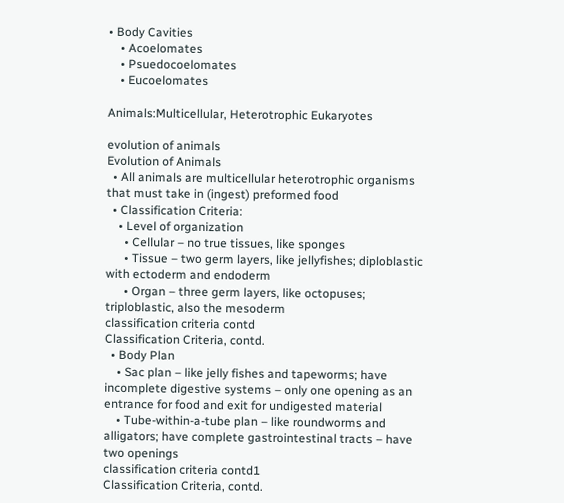• Body Cavities
    • Acoelomates
    • Psuedocoelomates
    • Eucoelomates

Animals:Multicellular, Heterotrophic Eukaryotes

evolution of animals
Evolution of Animals
  • All animals are multicellular heterotrophic organisms that must take in (ingest) preformed food
  • Classification Criteria:
    • Level of organization
      • Cellular – no true tissues, like sponges
      • Tissue – two germ layers, like jellyfishes; diploblastic with ectoderm and endoderm
      • Organ – three germ layers, like octopuses; triploblastic, also the mesoderm
classification criteria contd
Classification Criteria, contd.
  • Body Plan
    • Sac plan – like jelly fishes and tapeworms; have incomplete digestive systems – only one opening as an entrance for food and exit for undigested material
    • Tube-within-a-tube plan – like roundworms and alligators; have complete gastrointestinal tracts – have two openings
classification criteria contd1
Classification Criteria, contd.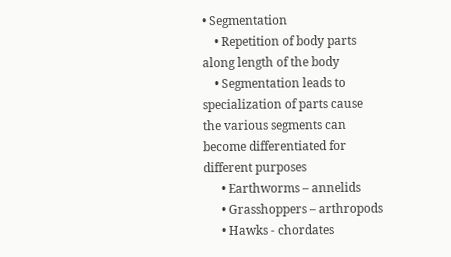• Segmentation
    • Repetition of body parts along length of the body
    • Segmentation leads to specialization of parts cause the various segments can become differentiated for different purposes
      • Earthworms – annelids
      • Grasshoppers – arthropods
      • Hawks - chordates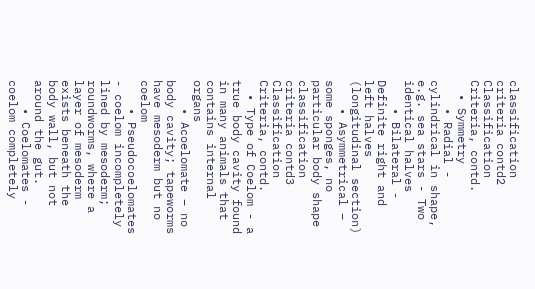classification criteria contd2
Classification Criteria, contd.
  • Symmetry
    • Radial - cylindrical in shape, e.g. sea stars - Two identical halves
    • Bilateral - Definite right and left halves (longitudinal section)
    • Asymmetrical – some sponges, no particular body shape
classification criteria contd3
Classification Criteria, contd.
  • Type of Coelom - a true body cavity found in many animals that contains internal organs
    • Acoelomate – no body cavity; tapeworms have mesoderm but no coelom
    • Pseudocoelomates - coelom incompletely lined by mesoderm; roundworms, where a layer of mesoderm exists beneath the body wall, but not around the gut.
    • Coelomates - coelom completely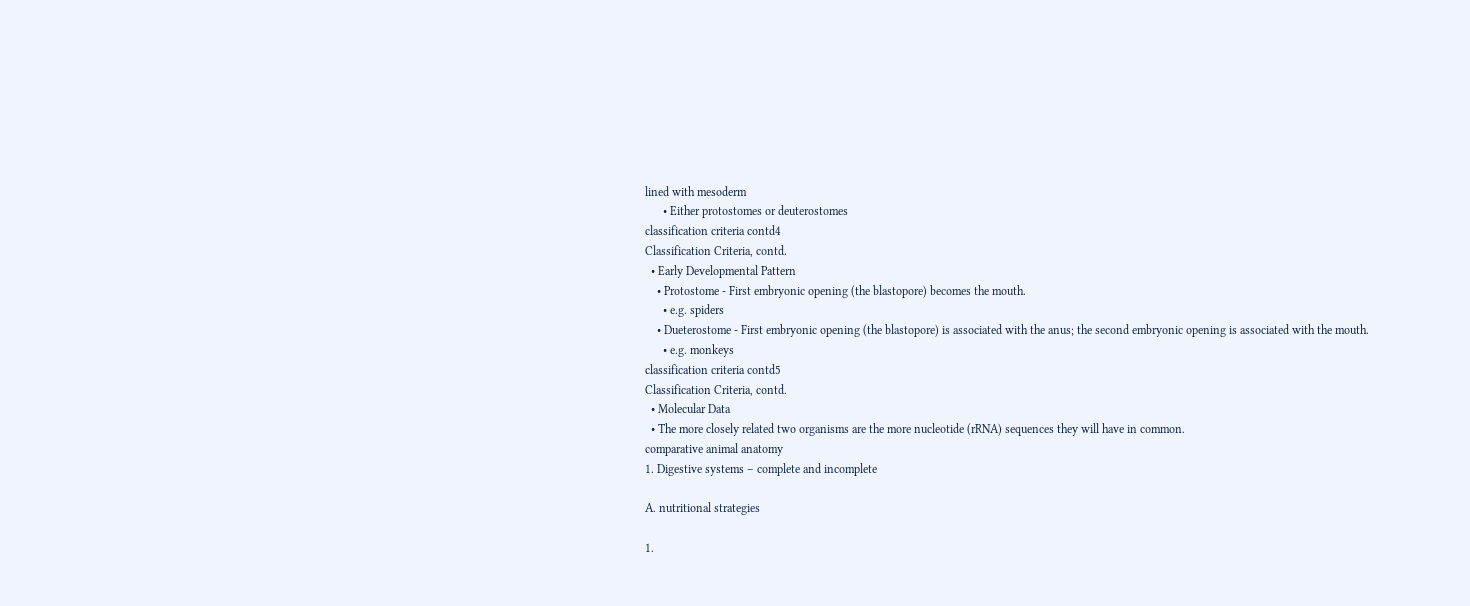lined with mesoderm
      • Either protostomes or deuterostomes
classification criteria contd4
Classification Criteria, contd.
  • Early Developmental Pattern
    • Protostome - First embryonic opening (the blastopore) becomes the mouth.
      • e.g. spiders
    • Dueterostome - First embryonic opening (the blastopore) is associated with the anus; the second embryonic opening is associated with the mouth.
      • e.g. monkeys
classification criteria contd5
Classification Criteria, contd.
  • Molecular Data
  • The more closely related two organisms are the more nucleotide (rRNA) sequences they will have in common.
comparative animal anatomy
1. Digestive systems – complete and incomplete

A. nutritional strategies

1.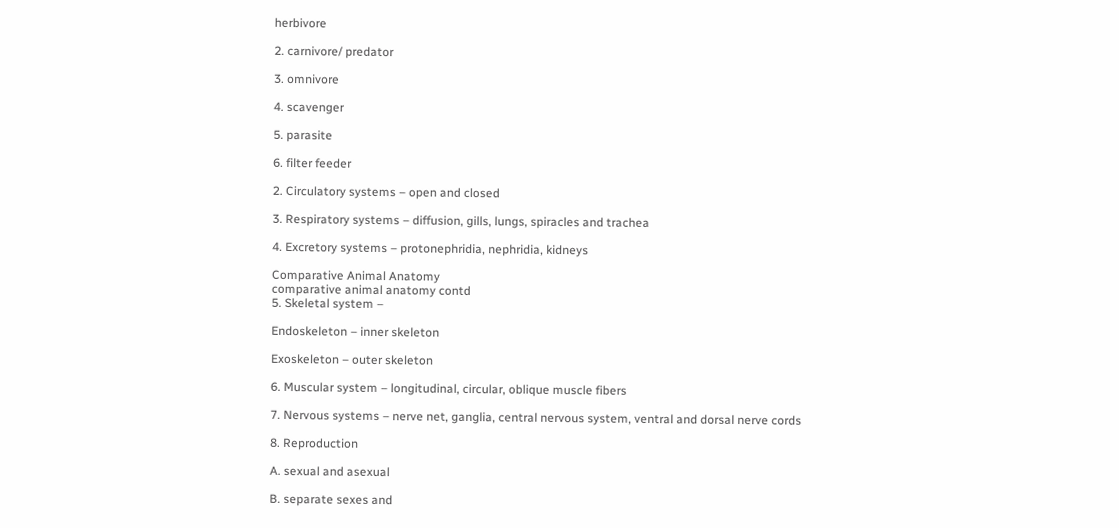herbivore

2. carnivore/ predator

3. omnivore

4. scavenger

5. parasite

6. filter feeder

2. Circulatory systems – open and closed

3. Respiratory systems – diffusion, gills, lungs, spiracles and trachea

4. Excretory systems – protonephridia, nephridia, kidneys

Comparative Animal Anatomy
comparative animal anatomy contd
5. Skeletal system –

Endoskeleton – inner skeleton

Exoskeleton – outer skeleton

6. Muscular system – longitudinal, circular, oblique muscle fibers

7. Nervous systems – nerve net, ganglia, central nervous system, ventral and dorsal nerve cords

8. Reproduction

A. sexual and asexual

B. separate sexes and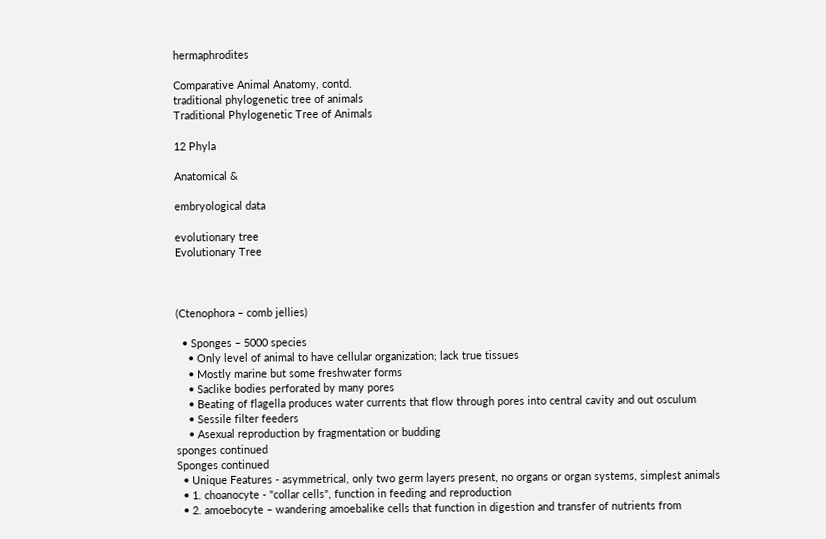hermaphrodites

Comparative Animal Anatomy, contd.
traditional phylogenetic tree of animals
Traditional Phylogenetic Tree of Animals

12 Phyla

Anatomical &

embryological data

evolutionary tree
Evolutionary Tree



(Ctenophora – comb jellies)

  • Sponges – 5000 species
    • Only level of animal to have cellular organization; lack true tissues
    • Mostly marine but some freshwater forms
    • Saclike bodies perforated by many pores
    • Beating of flagella produces water currents that flow through pores into central cavity and out osculum
    • Sessile filter feeders
    • Asexual reproduction by fragmentation or budding
sponges continued
Sponges continued
  • Unique Features - asymmetrical, only two germ layers present, no organs or organ systems, simplest animals
  • 1. choanocyte - "collar cells", function in feeding and reproduction
  • 2. amoebocyte – wandering amoebalike cells that function in digestion and transfer of nutrients from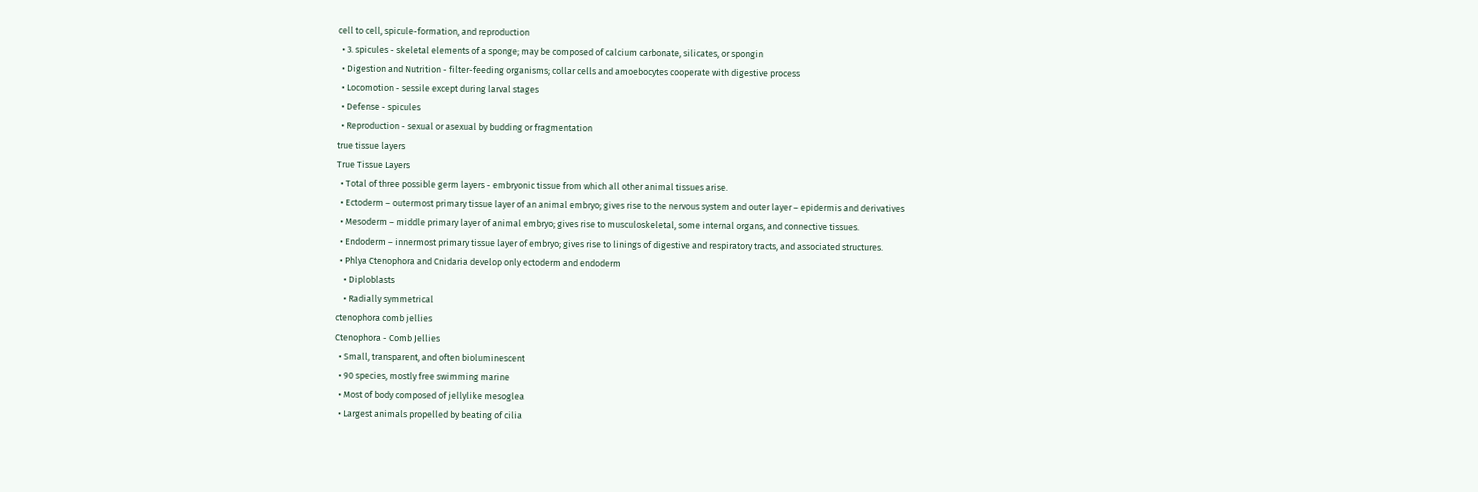cell to cell, spicule-formation, and reproduction
  • 3. spicules - skeletal elements of a sponge; may be composed of calcium carbonate, silicates, or spongin
  • Digestion and Nutrition - filter-feeding organisms; collar cells and amoebocytes cooperate with digestive process
  • Locomotion - sessile except during larval stages
  • Defense - spicules
  • Reproduction - sexual or asexual by budding or fragmentation
true tissue layers
True Tissue Layers
  • Total of three possible germ layers - embryonic tissue from which all other animal tissues arise.
  • Ectoderm – outermost primary tissue layer of an animal embryo; gives rise to the nervous system and outer layer – epidermis and derivatives
  • Mesoderm – middle primary layer of animal embryo; gives rise to musculoskeletal, some internal organs, and connective tissues.
  • Endoderm – innermost primary tissue layer of embryo; gives rise to linings of digestive and respiratory tracts, and associated structures.
  • Phlya Ctenophora and Cnidaria develop only ectoderm and endoderm
    • Diploblasts
    • Radially symmetrical
ctenophora comb jellies
Ctenophora - Comb Jellies
  • Small, transparent, and often bioluminescent
  • 90 species, mostly free swimming marine
  • Most of body composed of jellylike mesoglea
  • Largest animals propelled by beating of cilia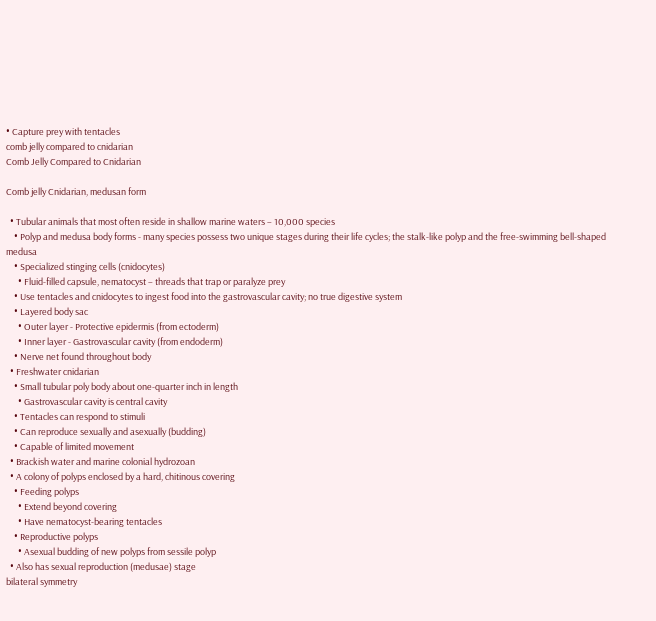• Capture prey with tentacles
comb jelly compared to cnidarian
Comb Jelly Compared to Cnidarian

Comb jelly Cnidarian, medusan form

  • Tubular animals that most often reside in shallow marine waters – 10,000 species
    • Polyp and medusa body forms - many species possess two unique stages during their life cycles; the stalk-like polyp and the free-swimming bell-shaped medusa
    • Specialized stinging cells (cnidocytes)
      • Fluid-filled capsule, nematocyst – threads that trap or paralyze prey
    • Use tentacles and cnidocytes to ingest food into the gastrovascular cavity; no true digestive system
    • Layered body sac
      • Outer layer - Protective epidermis (from ectoderm)
      • Inner layer - Gastrovascular cavity (from endoderm)
    • Nerve net found throughout body
  • Freshwater cnidarian
    • Small tubular poly body about one-quarter inch in length
      • Gastrovascular cavity is central cavity
    • Tentacles can respond to stimuli
    • Can reproduce sexually and asexually (budding)
    • Capable of limited movement
  • Brackish water and marine colonial hydrozoan
  • A colony of polyps enclosed by a hard, chitinous covering
    • Feeding polyps
      • Extend beyond covering
      • Have nematocyst-bearing tentacles
    • Reproductive polyps
      • Asexual budding of new polyps from sessile polyp
  • Also has sexual reproduction (medusae) stage
bilateral symmetry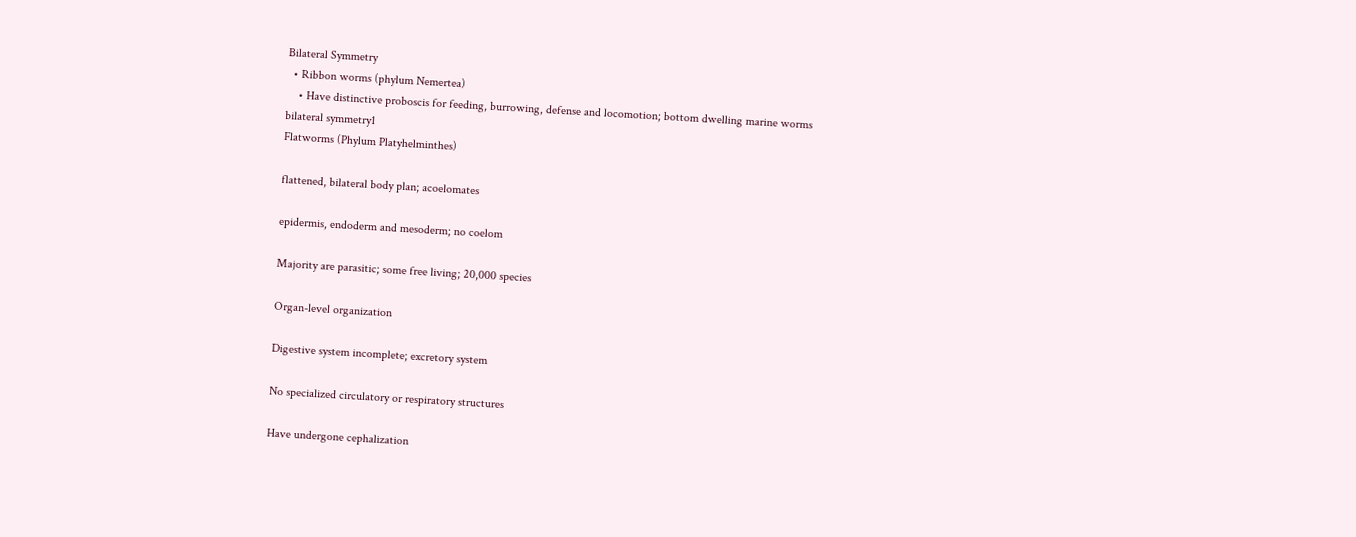Bilateral Symmetry
  • Ribbon worms (phylum Nemertea)
    • Have distinctive proboscis for feeding, burrowing, defense and locomotion; bottom dwelling marine worms
bilateral symmetry1
Flatworms (Phylum Platyhelminthes)

flattened, bilateral body plan; acoelomates

epidermis, endoderm and mesoderm; no coelom

Majority are parasitic; some free living; 20,000 species

Organ-level organization

Digestive system incomplete; excretory system

No specialized circulatory or respiratory structures

Have undergone cephalization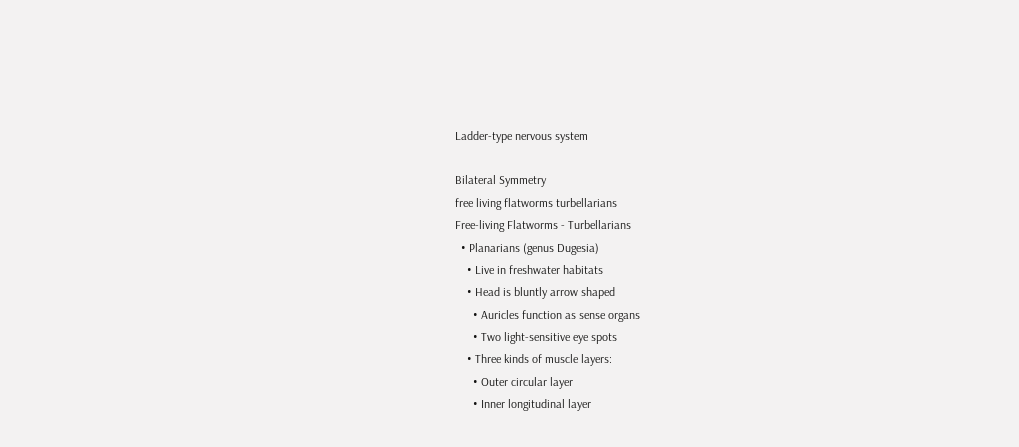Ladder-type nervous system

Bilateral Symmetry
free living flatworms turbellarians
Free-living Flatworms - Turbellarians
  • Planarians (genus Dugesia)
    • Live in freshwater habitats
    • Head is bluntly arrow shaped
      • Auricles function as sense organs
      • Two light-sensitive eye spots
    • Three kinds of muscle layers:
      • Outer circular layer
      • Inner longitudinal layer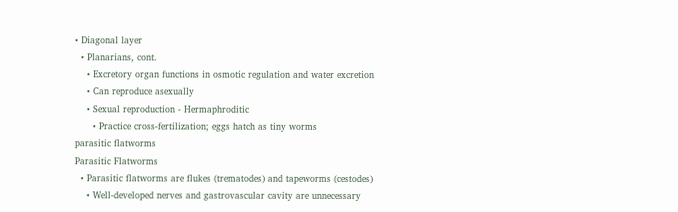• Diagonal layer
  • Planarians, cont.
    • Excretory organ functions in osmotic regulation and water excretion
    • Can reproduce asexually
    • Sexual reproduction - Hermaphroditic
      • Practice cross-fertilization; eggs hatch as tiny worms
parasitic flatworms
Parasitic Flatworms
  • Parasitic flatworms are flukes (trematodes) and tapeworms (cestodes)
    • Well-developed nerves and gastrovascular cavity are unnecessary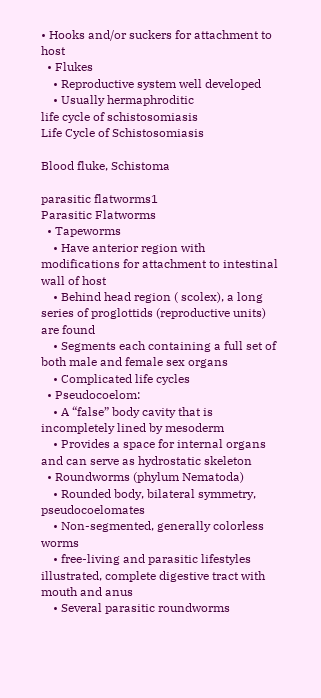• Hooks and/or suckers for attachment to host
  • Flukes
    • Reproductive system well developed
    • Usually hermaphroditic
life cycle of schistosomiasis
Life Cycle of Schistosomiasis

Blood fluke, Schistoma

parasitic flatworms1
Parasitic Flatworms
  • Tapeworms
    • Have anterior region with modifications for attachment to intestinal wall of host
    • Behind head region ( scolex), a long series of proglottids (reproductive units) are found
    • Segments each containing a full set of both male and female sex organs
    • Complicated life cycles
  • Pseudocoelom:
    • A “false” body cavity that is incompletely lined by mesoderm
    • Provides a space for internal organs and can serve as hydrostatic skeleton
  • Roundworms (phylum Nematoda)
    • Rounded body, bilateral symmetry, pseudocoelomates
    • Non-segmented, generally colorless worms
    • free-living and parasitic lifestyles illustrated, complete digestive tract with mouth and anus
    • Several parasitic roundworms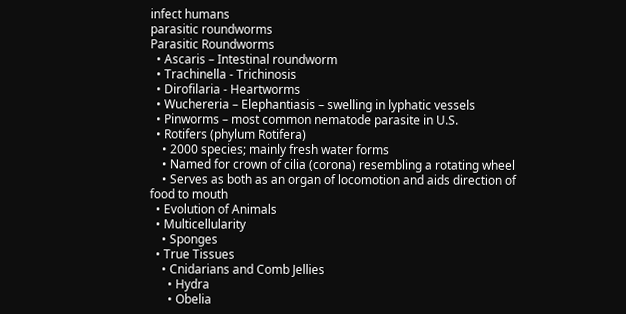infect humans
parasitic roundworms
Parasitic Roundworms
  • Ascaris – Intestinal roundworm
  • Trachinella - Trichinosis
  • Dirofilaria - Heartworms
  • Wuchereria – Elephantiasis – swelling in lyphatic vessels
  • Pinworms – most common nematode parasite in U.S.
  • Rotifers (phylum Rotifera)
    • 2000 species; mainly fresh water forms
    • Named for crown of cilia (corona) resembling a rotating wheel
    • Serves as both as an organ of locomotion and aids direction of food to mouth
  • Evolution of Animals
  • Multicellularity
    • Sponges
  • True Tissues
    • Cnidarians and Comb Jellies
      • Hydra
      • Obelia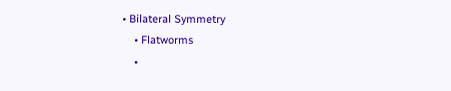• Bilateral Symmetry
    • Flatworms
    •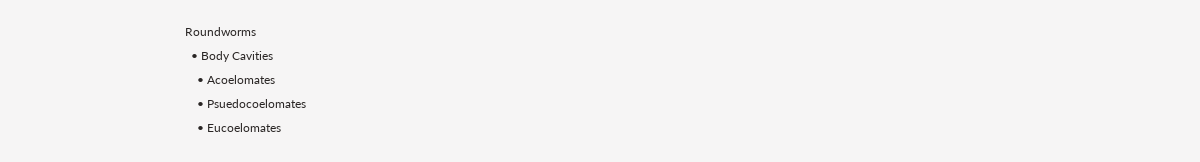Roundworms
  • Body Cavities
    • Acoelomates
    • Psuedocoelomates
    • Eucoelomates